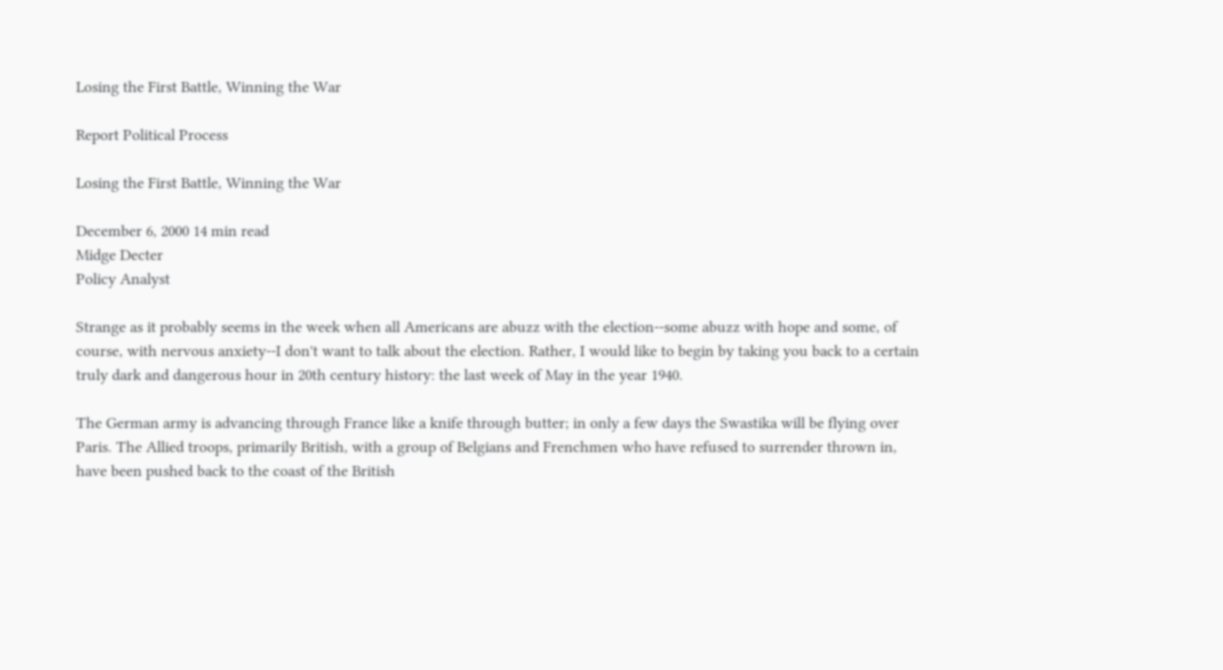Losing the First Battle, Winning the War

Report Political Process

Losing the First Battle, Winning the War

December 6, 2000 14 min read
Midge Decter
Policy Analyst

Strange as it probably seems in the week when all Americans are abuzz with the election--some abuzz with hope and some, of course, with nervous anxiety--I don't want to talk about the election. Rather, I would like to begin by taking you back to a certain truly dark and dangerous hour in 20th century history: the last week of May in the year 1940.

The German army is advancing through France like a knife through butter; in only a few days the Swastika will be flying over Paris. The Allied troops, primarily British, with a group of Belgians and Frenchmen who have refused to surrender thrown in, have been pushed back to the coast of the British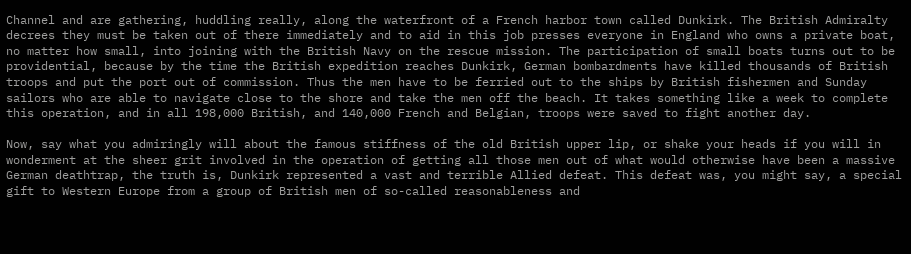Channel and are gathering, huddling really, along the waterfront of a French harbor town called Dunkirk. The British Admiralty decrees they must be taken out of there immediately and to aid in this job presses everyone in England who owns a private boat, no matter how small, into joining with the British Navy on the rescue mission. The participation of small boats turns out to be providential, because by the time the British expedition reaches Dunkirk, German bombardments have killed thousands of British troops and put the port out of commission. Thus the men have to be ferried out to the ships by British fishermen and Sunday sailors who are able to navigate close to the shore and take the men off the beach. It takes something like a week to complete this operation, and in all 198,000 British, and 140,000 French and Belgian, troops were saved to fight another day.

Now, say what you admiringly will about the famous stiffness of the old British upper lip, or shake your heads if you will in wonderment at the sheer grit involved in the operation of getting all those men out of what would otherwise have been a massive German deathtrap, the truth is, Dunkirk represented a vast and terrible Allied defeat. This defeat was, you might say, a special gift to Western Europe from a group of British men of so-called reasonableness and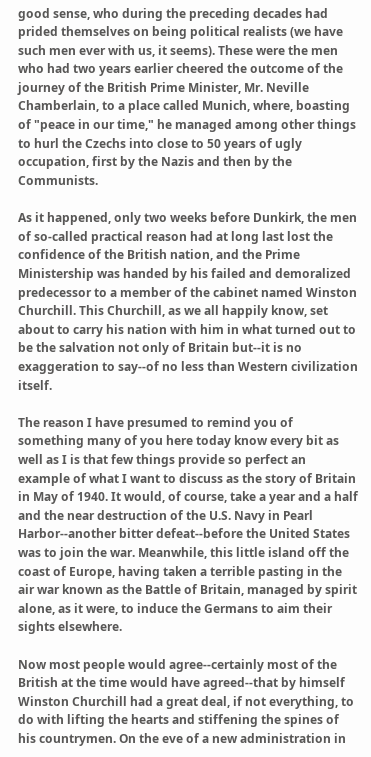good sense, who during the preceding decades had prided themselves on being political realists (we have such men ever with us, it seems). These were the men who had two years earlier cheered the outcome of the journey of the British Prime Minister, Mr. Neville Chamberlain, to a place called Munich, where, boasting of "peace in our time," he managed among other things to hurl the Czechs into close to 50 years of ugly occupation, first by the Nazis and then by the Communists.

As it happened, only two weeks before Dunkirk, the men of so-called practical reason had at long last lost the confidence of the British nation, and the Prime Ministership was handed by his failed and demoralized predecessor to a member of the cabinet named Winston Churchill. This Churchill, as we all happily know, set about to carry his nation with him in what turned out to be the salvation not only of Britain but--it is no exaggeration to say--of no less than Western civilization itself.

The reason I have presumed to remind you of something many of you here today know every bit as well as I is that few things provide so perfect an example of what I want to discuss as the story of Britain in May of 1940. It would, of course, take a year and a half and the near destruction of the U.S. Navy in Pearl Harbor--another bitter defeat--before the United States was to join the war. Meanwhile, this little island off the coast of Europe, having taken a terrible pasting in the air war known as the Battle of Britain, managed by spirit alone, as it were, to induce the Germans to aim their sights elsewhere.

Now most people would agree--certainly most of the British at the time would have agreed--that by himself Winston Churchill had a great deal, if not everything, to do with lifting the hearts and stiffening the spines of his countrymen. On the eve of a new administration in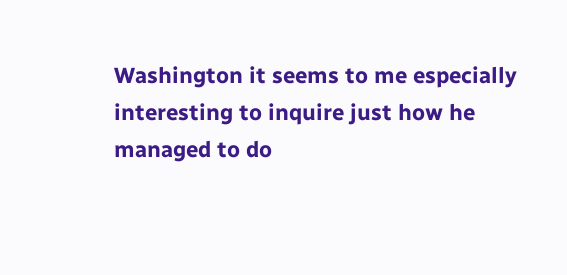Washington it seems to me especially interesting to inquire just how he managed to do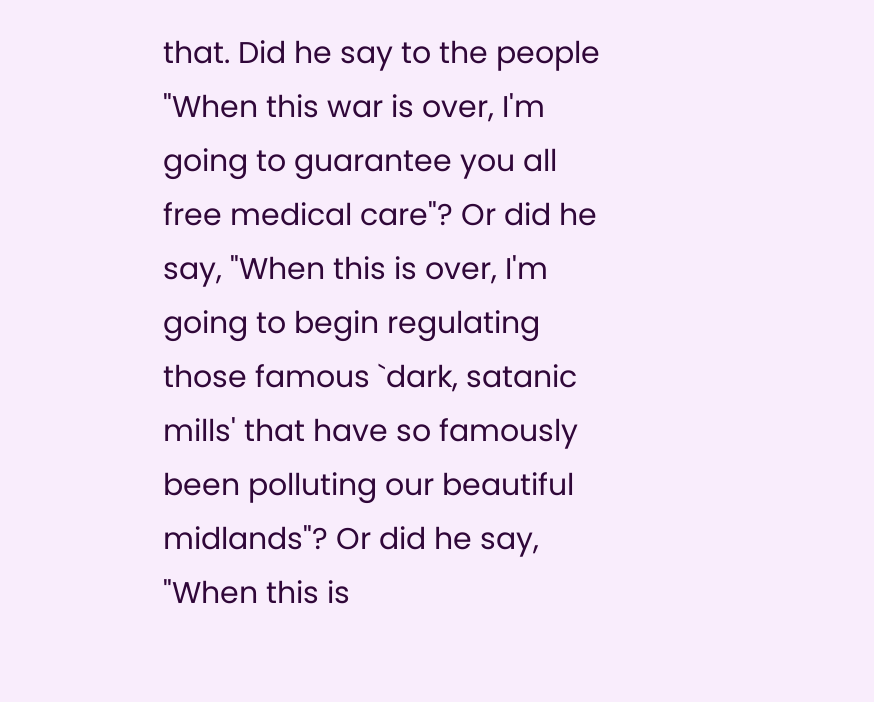that. Did he say to the people "When this war is over, I'm going to guarantee you all free medical care"? Or did he say, "When this is over, I'm going to begin regulating those famous `dark, satanic mills' that have so famously been polluting our beautiful midlands"? Or did he say, "When this is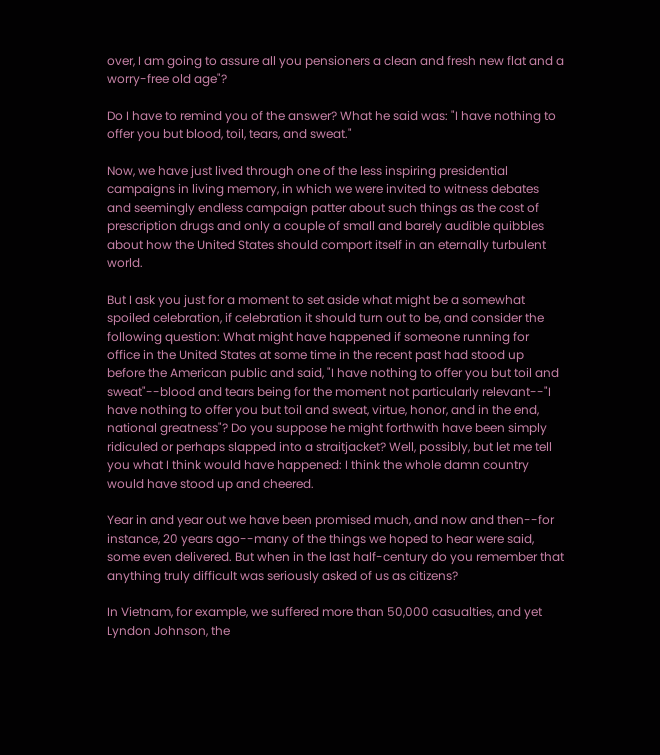over, I am going to assure all you pensioners a clean and fresh new flat and a worry-free old age"?

Do I have to remind you of the answer? What he said was: "I have nothing to offer you but blood, toil, tears, and sweat."

Now, we have just lived through one of the less inspiring presidential campaigns in living memory, in which we were invited to witness debates and seemingly endless campaign patter about such things as the cost of prescription drugs and only a couple of small and barely audible quibbles about how the United States should comport itself in an eternally turbulent world.

But I ask you just for a moment to set aside what might be a somewhat spoiled celebration, if celebration it should turn out to be, and consider the following question: What might have happened if someone running for office in the United States at some time in the recent past had stood up before the American public and said, "I have nothing to offer you but toil and sweat"--blood and tears being for the moment not particularly relevant--"I have nothing to offer you but toil and sweat, virtue, honor, and in the end, national greatness"? Do you suppose he might forthwith have been simply ridiculed or perhaps slapped into a straitjacket? Well, possibly, but let me tell you what I think would have happened: I think the whole damn country would have stood up and cheered.

Year in and year out we have been promised much, and now and then--for instance, 20 years ago--many of the things we hoped to hear were said, some even delivered. But when in the last half-century do you remember that anything truly difficult was seriously asked of us as citizens?

In Vietnam, for example, we suffered more than 50,000 casualties, and yet Lyndon Johnson, the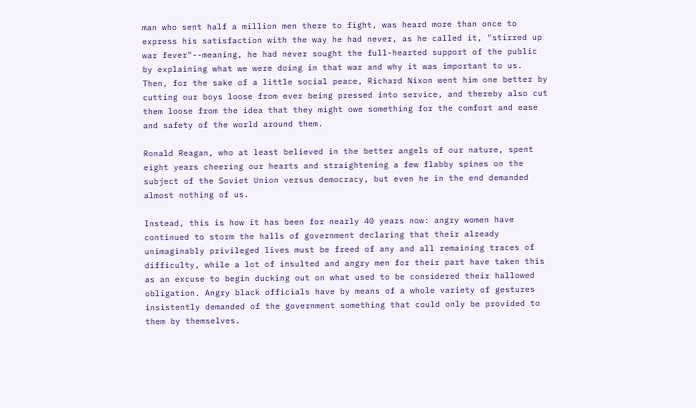man who sent half a million men there to fight, was heard more than once to express his satisfaction with the way he had never, as he called it, "stirred up war fever"--meaning, he had never sought the full-hearted support of the public by explaining what we were doing in that war and why it was important to us. Then, for the sake of a little social peace, Richard Nixon went him one better by cutting our boys loose from ever being pressed into service, and thereby also cut them loose from the idea that they might owe something for the comfort and ease and safety of the world around them.

Ronald Reagan, who at least believed in the better angels of our nature, spent eight years cheering our hearts and straightening a few flabby spines on the subject of the Soviet Union versus democracy, but even he in the end demanded almost nothing of us.

Instead, this is how it has been for nearly 40 years now: angry women have continued to storm the halls of government declaring that their already unimaginably privileged lives must be freed of any and all remaining traces of difficulty, while a lot of insulted and angry men for their part have taken this as an excuse to begin ducking out on what used to be considered their hallowed obligation. Angry black officials have by means of a whole variety of gestures insistently demanded of the government something that could only be provided to them by themselves.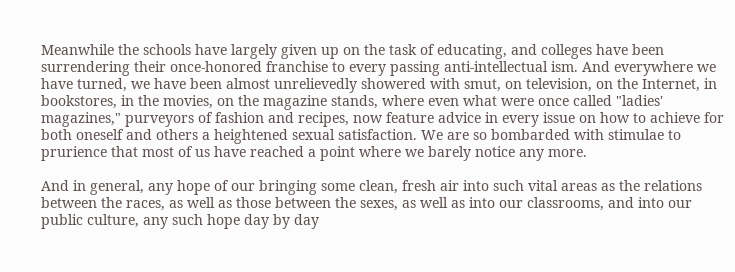Meanwhile the schools have largely given up on the task of educating, and colleges have been surrendering their once-honored franchise to every passing anti-intellectual ism. And everywhere we have turned, we have been almost unrelievedly showered with smut, on television, on the Internet, in bookstores, in the movies, on the magazine stands, where even what were once called "ladies' magazines," purveyors of fashion and recipes, now feature advice in every issue on how to achieve for both oneself and others a heightened sexual satisfaction. We are so bombarded with stimulae to prurience that most of us have reached a point where we barely notice any more.

And in general, any hope of our bringing some clean, fresh air into such vital areas as the relations between the races, as well as those between the sexes, as well as into our classrooms, and into our public culture, any such hope day by day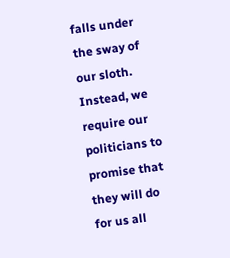falls under the sway of our sloth. Instead, we require our politicians to promise that they will do for us all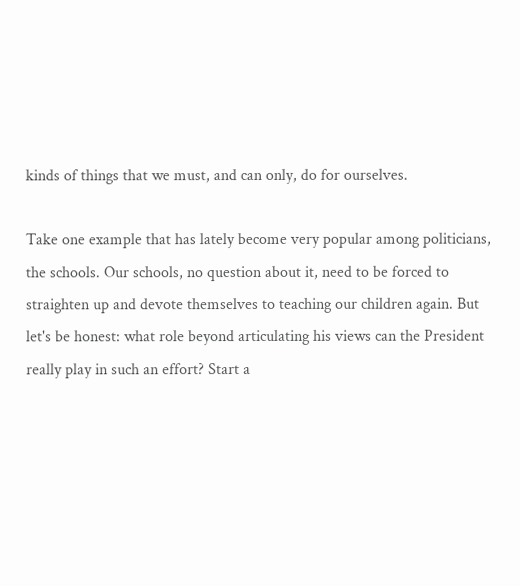kinds of things that we must, and can only, do for ourselves.

Take one example that has lately become very popular among politicians, the schools. Our schools, no question about it, need to be forced to straighten up and devote themselves to teaching our children again. But let's be honest: what role beyond articulating his views can the President really play in such an effort? Start a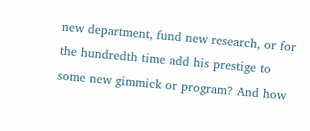new department, fund new research, or for the hundredth time add his prestige to some new gimmick or program? And how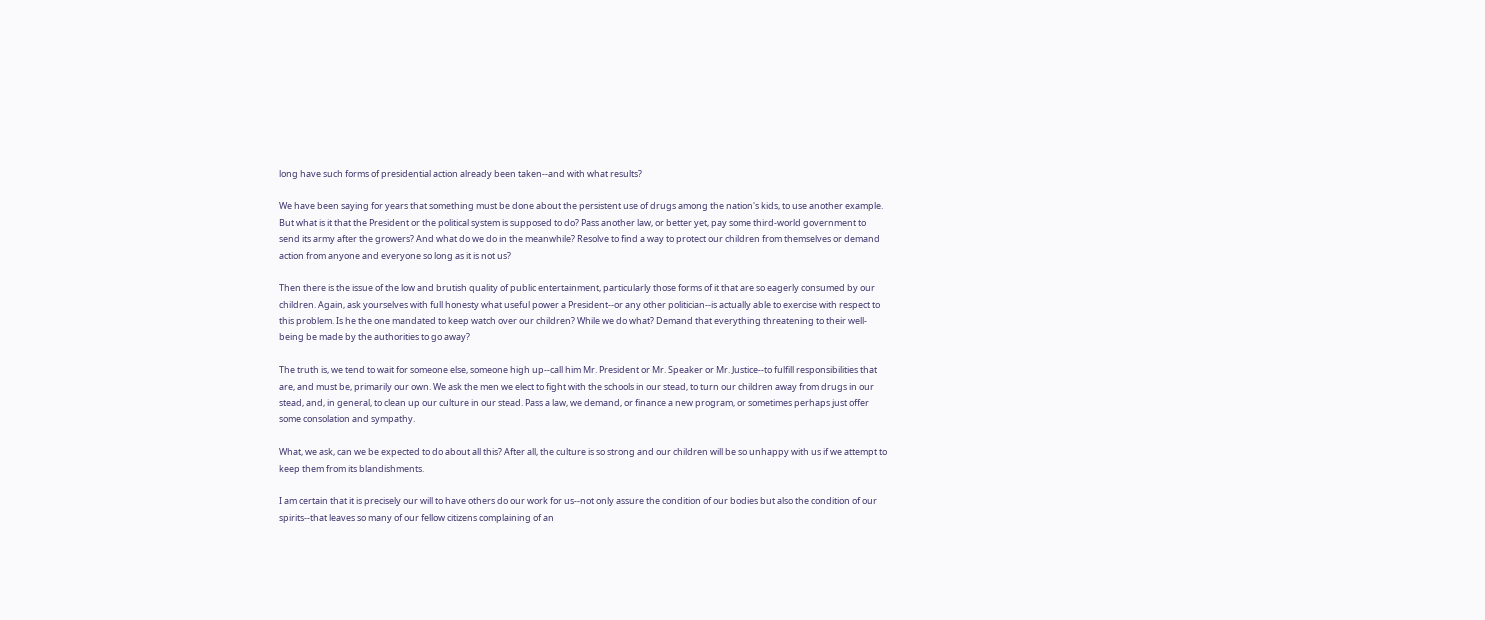long have such forms of presidential action already been taken--and with what results?

We have been saying for years that something must be done about the persistent use of drugs among the nation's kids, to use another example. But what is it that the President or the political system is supposed to do? Pass another law, or better yet, pay some third-world government to send its army after the growers? And what do we do in the meanwhile? Resolve to find a way to protect our children from themselves or demand action from anyone and everyone so long as it is not us?

Then there is the issue of the low and brutish quality of public entertainment, particularly those forms of it that are so eagerly consumed by our children. Again, ask yourselves with full honesty what useful power a President--or any other politician--is actually able to exercise with respect to this problem. Is he the one mandated to keep watch over our children? While we do what? Demand that everything threatening to their well-being be made by the authorities to go away?

The truth is, we tend to wait for someone else, someone high up--call him Mr. President or Mr. Speaker or Mr. Justice--to fulfill responsibilities that are, and must be, primarily our own. We ask the men we elect to fight with the schools in our stead, to turn our children away from drugs in our stead, and, in general, to clean up our culture in our stead. Pass a law, we demand, or finance a new program, or sometimes perhaps just offer some consolation and sympathy.

What, we ask, can we be expected to do about all this? After all, the culture is so strong and our children will be so unhappy with us if we attempt to keep them from its blandishments.

I am certain that it is precisely our will to have others do our work for us--not only assure the condition of our bodies but also the condition of our spirits--that leaves so many of our fellow citizens complaining of an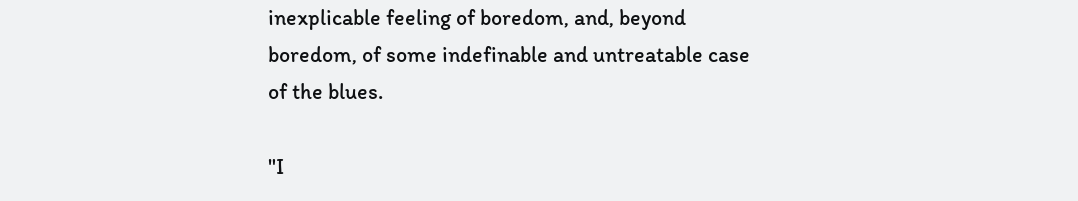inexplicable feeling of boredom, and, beyond boredom, of some indefinable and untreatable case of the blues.

"I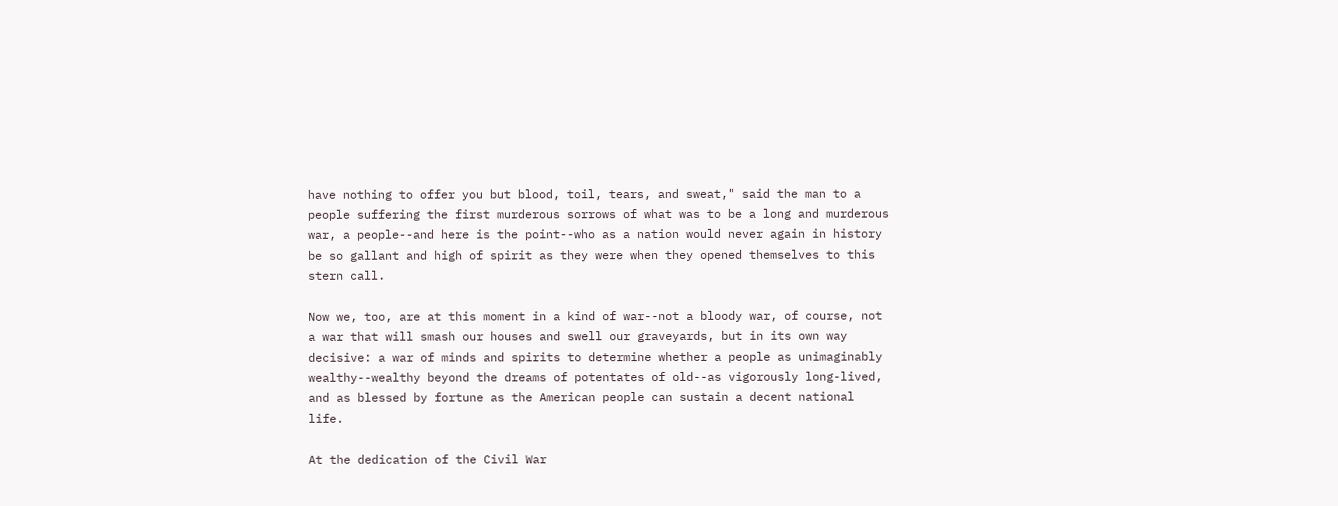have nothing to offer you but blood, toil, tears, and sweat," said the man to a people suffering the first murderous sorrows of what was to be a long and murderous war, a people--and here is the point--who as a nation would never again in history be so gallant and high of spirit as they were when they opened themselves to this stern call.

Now we, too, are at this moment in a kind of war--not a bloody war, of course, not a war that will smash our houses and swell our graveyards, but in its own way decisive: a war of minds and spirits to determine whether a people as unimaginably wealthy--wealthy beyond the dreams of potentates of old--as vigorously long-lived, and as blessed by fortune as the American people can sustain a decent national life.

At the dedication of the Civil War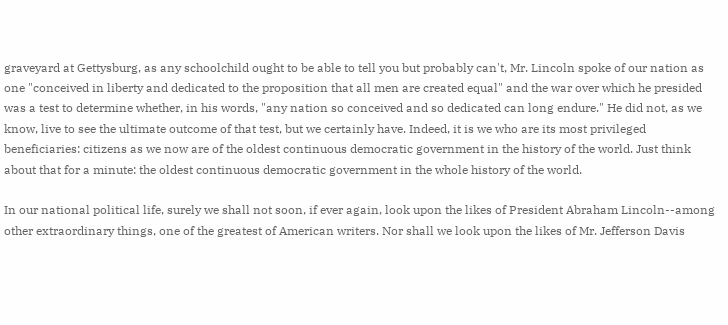graveyard at Gettysburg, as any schoolchild ought to be able to tell you but probably can't, Mr. Lincoln spoke of our nation as one "conceived in liberty and dedicated to the proposition that all men are created equal" and the war over which he presided was a test to determine whether, in his words, "any nation so conceived and so dedicated can long endure." He did not, as we know, live to see the ultimate outcome of that test, but we certainly have. Indeed, it is we who are its most privileged beneficiaries: citizens as we now are of the oldest continuous democratic government in the history of the world. Just think about that for a minute: the oldest continuous democratic government in the whole history of the world.

In our national political life, surely we shall not soon, if ever again, look upon the likes of President Abraham Lincoln--among other extraordinary things, one of the greatest of American writers. Nor shall we look upon the likes of Mr. Jefferson Davis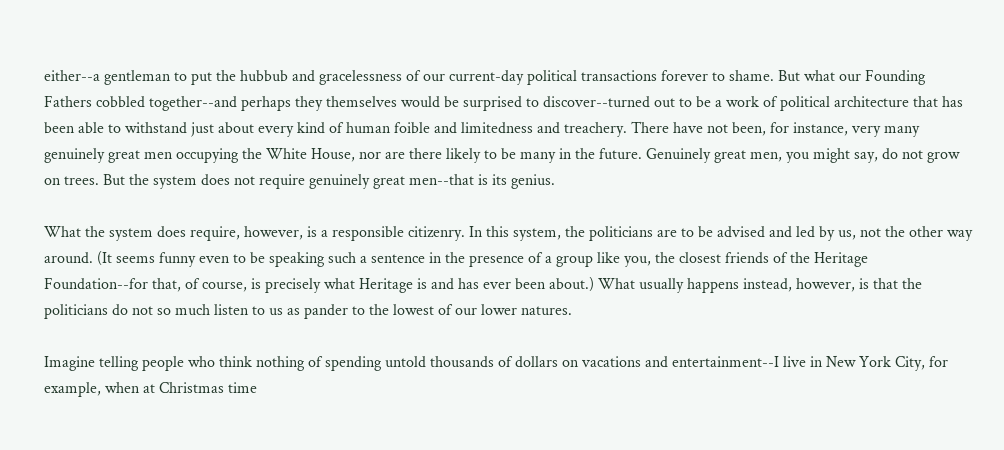either--a gentleman to put the hubbub and gracelessness of our current-day political transactions forever to shame. But what our Founding Fathers cobbled together--and perhaps they themselves would be surprised to discover--turned out to be a work of political architecture that has been able to withstand just about every kind of human foible and limitedness and treachery. There have not been, for instance, very many genuinely great men occupying the White House, nor are there likely to be many in the future. Genuinely great men, you might say, do not grow on trees. But the system does not require genuinely great men--that is its genius.

What the system does require, however, is a responsible citizenry. In this system, the politicians are to be advised and led by us, not the other way around. (It seems funny even to be speaking such a sentence in the presence of a group like you, the closest friends of the Heritage Foundation--for that, of course, is precisely what Heritage is and has ever been about.) What usually happens instead, however, is that the politicians do not so much listen to us as pander to the lowest of our lower natures.

Imagine telling people who think nothing of spending untold thousands of dollars on vacations and entertainment--I live in New York City, for example, when at Christmas time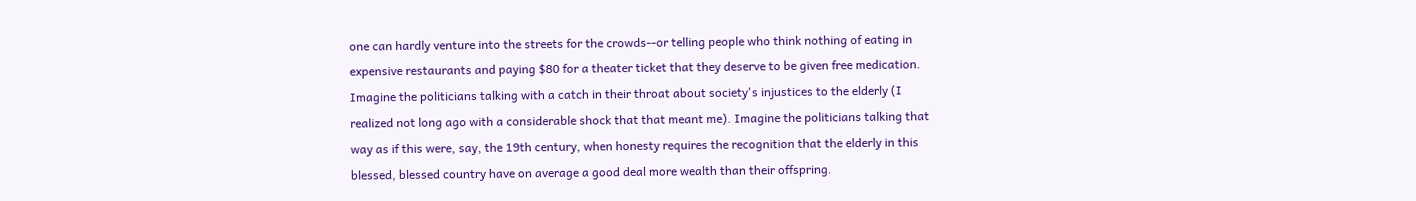one can hardly venture into the streets for the crowds--or telling people who think nothing of eating in expensive restaurants and paying $80 for a theater ticket that they deserve to be given free medication. Imagine the politicians talking with a catch in their throat about society's injustices to the elderly (I realized not long ago with a considerable shock that that meant me). Imagine the politicians talking that way as if this were, say, the 19th century, when honesty requires the recognition that the elderly in this blessed, blessed country have on average a good deal more wealth than their offspring.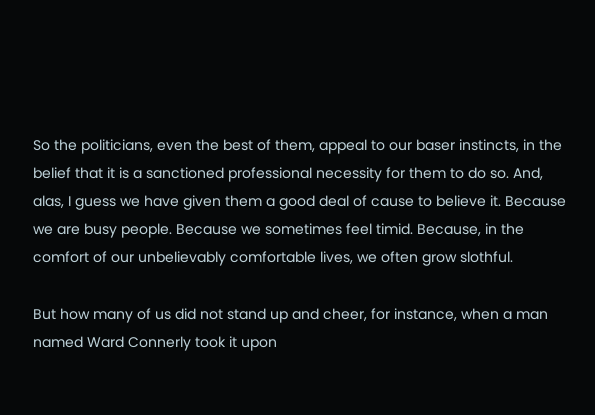So the politicians, even the best of them, appeal to our baser instincts, in the belief that it is a sanctioned professional necessity for them to do so. And, alas, I guess we have given them a good deal of cause to believe it. Because we are busy people. Because we sometimes feel timid. Because, in the comfort of our unbelievably comfortable lives, we often grow slothful.

But how many of us did not stand up and cheer, for instance, when a man named Ward Connerly took it upon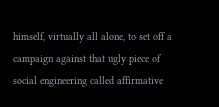himself, virtually all alone, to set off a campaign against that ugly piece of social engineering called affirmative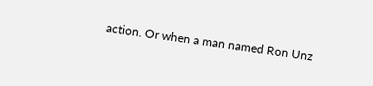action. Or when a man named Ron Unz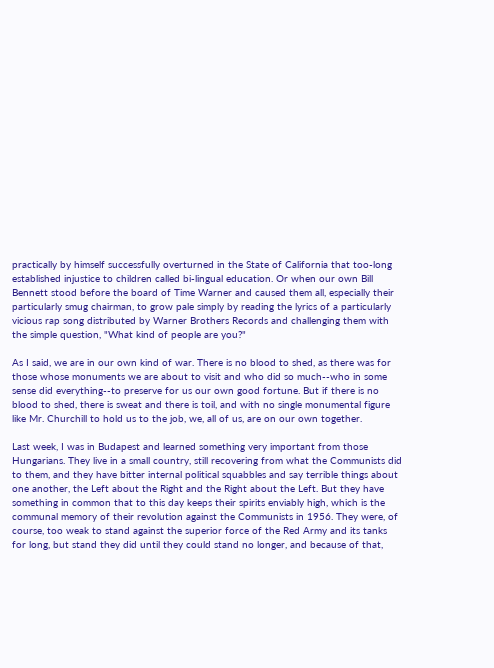practically by himself successfully overturned in the State of California that too-long established injustice to children called bi-lingual education. Or when our own Bill Bennett stood before the board of Time Warner and caused them all, especially their particularly smug chairman, to grow pale simply by reading the lyrics of a particularly vicious rap song distributed by Warner Brothers Records and challenging them with the simple question, "What kind of people are you?"

As I said, we are in our own kind of war. There is no blood to shed, as there was for those whose monuments we are about to visit and who did so much--who in some sense did everything--to preserve for us our own good fortune. But if there is no blood to shed, there is sweat and there is toil, and with no single monumental figure like Mr. Churchill to hold us to the job, we, all of us, are on our own together.

Last week, I was in Budapest and learned something very important from those Hungarians. They live in a small country, still recovering from what the Communists did to them, and they have bitter internal political squabbles and say terrible things about one another, the Left about the Right and the Right about the Left. But they have something in common that to this day keeps their spirits enviably high, which is the communal memory of their revolution against the Communists in 1956. They were, of course, too weak to stand against the superior force of the Red Army and its tanks for long, but stand they did until they could stand no longer, and because of that,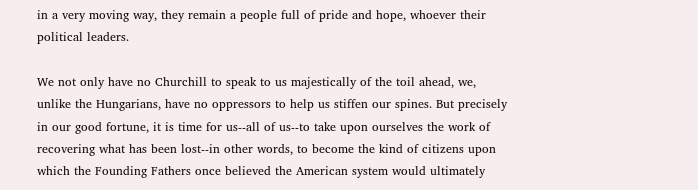in a very moving way, they remain a people full of pride and hope, whoever their political leaders.

We not only have no Churchill to speak to us majestically of the toil ahead, we, unlike the Hungarians, have no oppressors to help us stiffen our spines. But precisely in our good fortune, it is time for us--all of us--to take upon ourselves the work of recovering what has been lost--in other words, to become the kind of citizens upon which the Founding Fathers once believed the American system would ultimately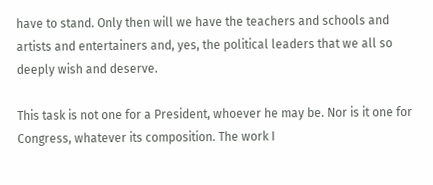have to stand. Only then will we have the teachers and schools and artists and entertainers and, yes, the political leaders that we all so deeply wish and deserve.

This task is not one for a President, whoever he may be. Nor is it one for Congress, whatever its composition. The work I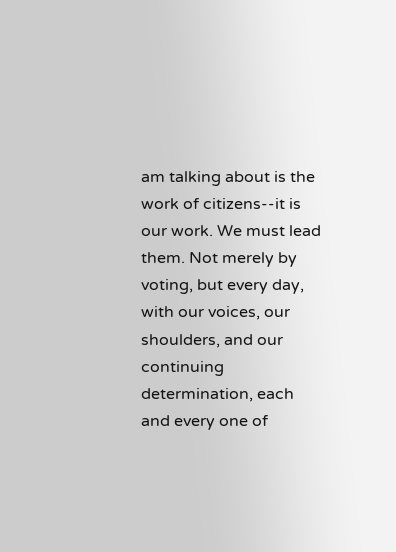am talking about is the work of citizens--it is our work. We must lead them. Not merely by voting, but every day, with our voices, our shoulders, and our continuing determination, each and every one of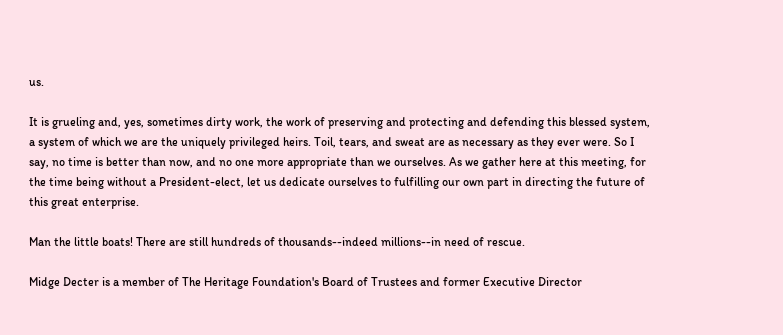us.

It is grueling and, yes, sometimes dirty work, the work of preserving and protecting and defending this blessed system, a system of which we are the uniquely privileged heirs. Toil, tears, and sweat are as necessary as they ever were. So I say, no time is better than now, and no one more appropriate than we ourselves. As we gather here at this meeting, for the time being without a President-elect, let us dedicate ourselves to fulfilling our own part in directing the future of this great enterprise.

Man the little boats! There are still hundreds of thousands--indeed millions--in need of rescue.

Midge Decter is a member of The Heritage Foundation's Board of Trustees and former Executive Director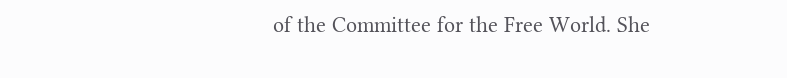of the Committee for the Free World. She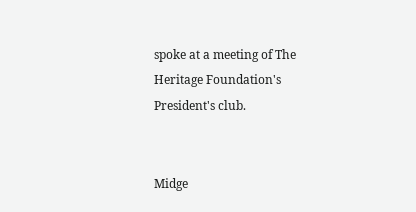spoke at a meeting of The Heritage Foundation's President's club.


Midge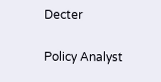Decter

Policy Analyst